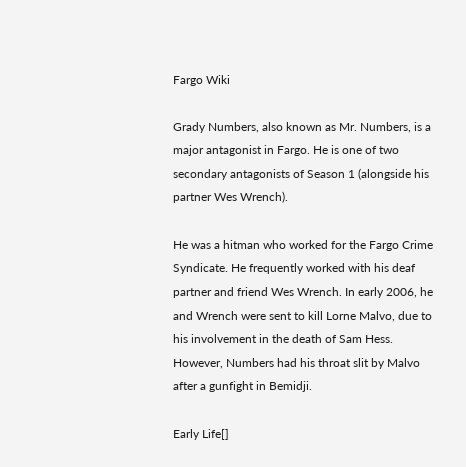Fargo Wiki

Grady Numbers, also known as Mr. Numbers, is a major antagonist in Fargo. He is one of two secondary antagonists of Season 1 (alongside his partner Wes Wrench).

He was a hitman who worked for the Fargo Crime Syndicate. He frequently worked with his deaf partner and friend Wes Wrench. In early 2006, he and Wrench were sent to kill Lorne Malvo, due to his involvement in the death of Sam Hess. However, Numbers had his throat slit by Malvo after a gunfight in Bemidji.

Early Life[]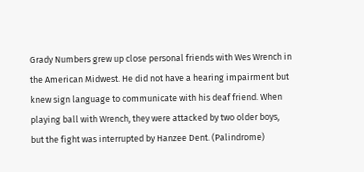Grady Numbers grew up close personal friends with Wes Wrench in the American Midwest. He did not have a hearing impairment but knew sign language to communicate with his deaf friend. When playing ball with Wrench, they were attacked by two older boys, but the fight was interrupted by Hanzee Dent. (Palindrome)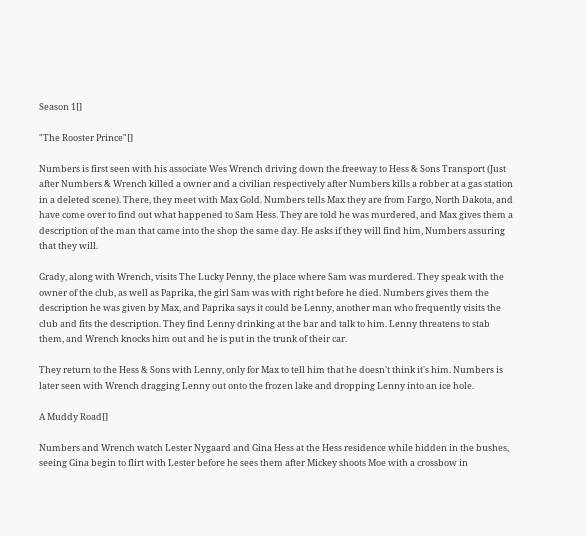Season 1[]

"The Rooster Prince"[]

Numbers is first seen with his associate Wes Wrench driving down the freeway to Hess & Sons Transport (Just after Numbers & Wrench killed a owner and a civilian respectively after Numbers kills a robber at a gas station in a deleted scene). There, they meet with Max Gold. Numbers tells Max they are from Fargo, North Dakota, and have come over to find out what happened to Sam Hess. They are told he was murdered, and Max gives them a description of the man that came into the shop the same day. He asks if they will find him, Numbers assuring that they will.

Grady, along with Wrench, visits The Lucky Penny, the place where Sam was murdered. They speak with the owner of the club, as well as Paprika, the girl Sam was with right before he died. Numbers gives them the description he was given by Max, and Paprika says it could be Lenny, another man who frequently visits the club and fits the description. They find Lenny drinking at the bar and talk to him. Lenny threatens to stab them, and Wrench knocks him out and he is put in the trunk of their car.

They return to the Hess & Sons with Lenny, only for Max to tell him that he doesn't think it's him. Numbers is later seen with Wrench dragging Lenny out onto the frozen lake and dropping Lenny into an ice hole.

A Muddy Road[]

Numbers and Wrench watch Lester Nygaard and Gina Hess at the Hess residence while hidden in the bushes, seeing Gina begin to flirt with Lester before he sees them after Mickey shoots Moe with a crossbow in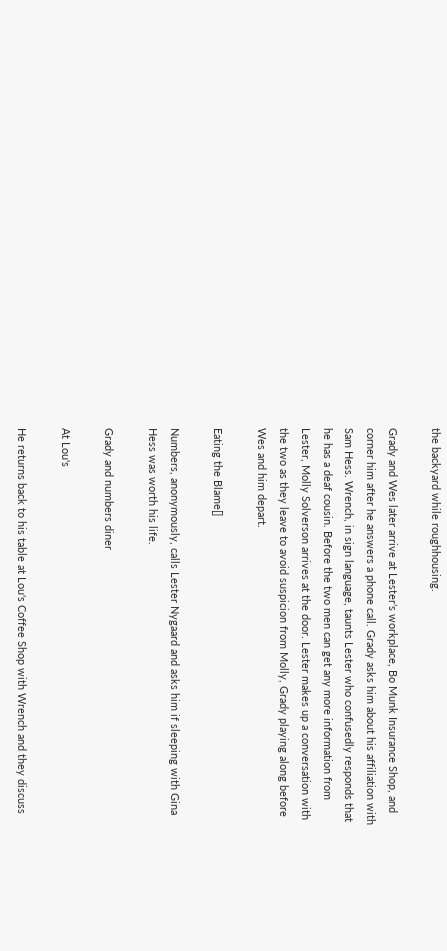the backyard while roughhousing.

Grady and Wes later arrive at Lester’s workplace, Bo Munk Insurance Shop, and corner him after he answers a phone call. Grady asks him about his affiliation with Sam Hess. Wrench, in sign language, taunts Lester who confusedly responds that he has a deaf cousin. Before the two men can get any more information from Lester, Molly Solverson arrives at the door. Lester makes up a conversation with the two as they leave to avoid suspicion from Molly, Grady playing along before Wes and him depart.

Eating the Blame[]

Numbers, anonymously, calls Lester Nygaard and asks him if sleeping with Gina Hess was worth his life.

Grady and numbers diner

At Lou's

He returns back to his table at Lou's Coffee Shop with Wrench and they discuss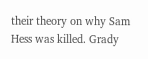their theory on why Sam Hess was killed. Grady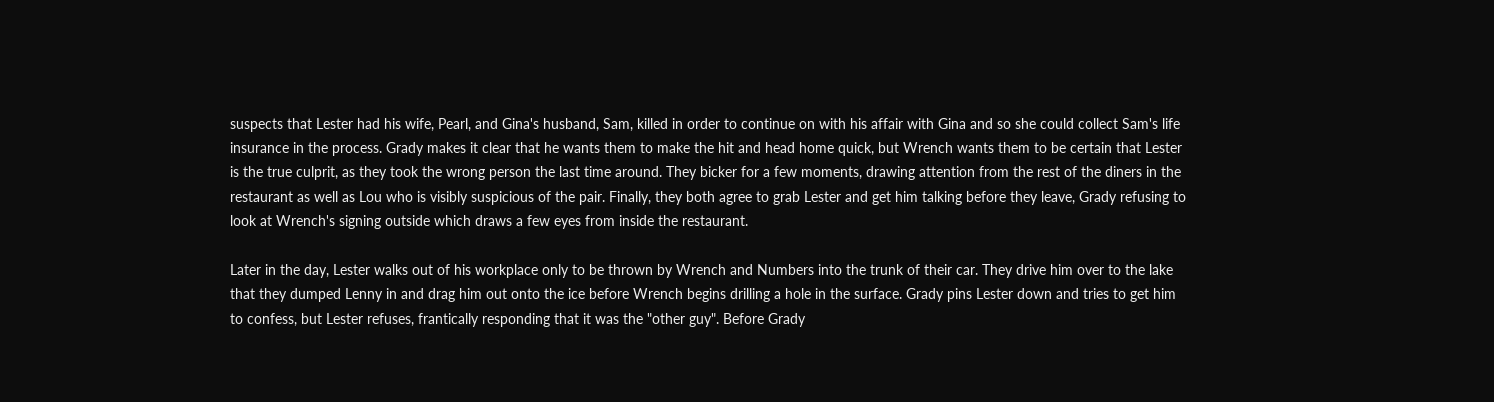suspects that Lester had his wife, Pearl, and Gina's husband, Sam, killed in order to continue on with his affair with Gina and so she could collect Sam's life insurance in the process. Grady makes it clear that he wants them to make the hit and head home quick, but Wrench wants them to be certain that Lester is the true culprit, as they took the wrong person the last time around. They bicker for a few moments, drawing attention from the rest of the diners in the restaurant as well as Lou who is visibly suspicious of the pair. Finally, they both agree to grab Lester and get him talking before they leave, Grady refusing to look at Wrench's signing outside which draws a few eyes from inside the restaurant.

Later in the day, Lester walks out of his workplace only to be thrown by Wrench and Numbers into the trunk of their car. They drive him over to the lake that they dumped Lenny in and drag him out onto the ice before Wrench begins drilling a hole in the surface. Grady pins Lester down and tries to get him to confess, but Lester refuses, frantically responding that it was the "other guy". Before Grady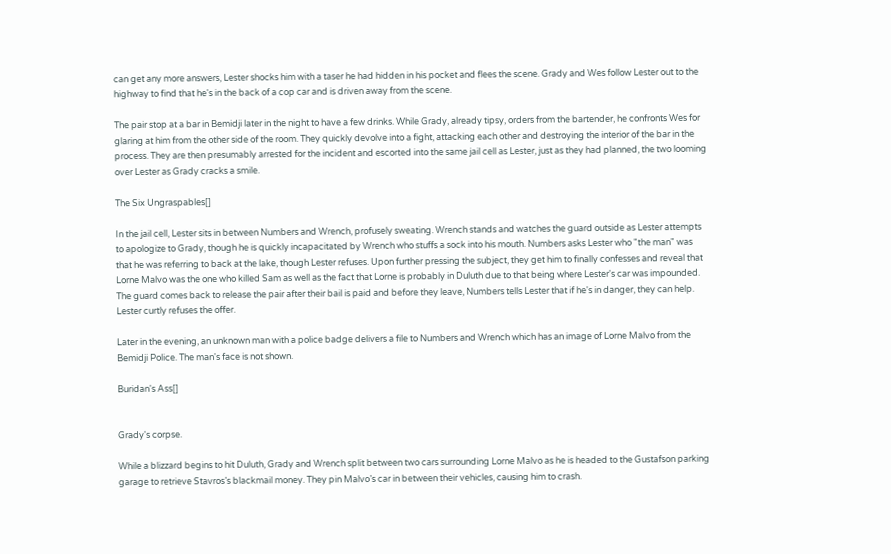can get any more answers, Lester shocks him with a taser he had hidden in his pocket and flees the scene. Grady and Wes follow Lester out to the highway to find that he's in the back of a cop car and is driven away from the scene.

The pair stop at a bar in Bemidji later in the night to have a few drinks. While Grady, already tipsy, orders from the bartender, he confronts Wes for glaring at him from the other side of the room. They quickly devolve into a fight, attacking each other and destroying the interior of the bar in the process. They are then presumably arrested for the incident and escorted into the same jail cell as Lester, just as they had planned, the two looming over Lester as Grady cracks a smile.

The Six Ungraspables[]

In the jail cell, Lester sits in between Numbers and Wrench, profusely sweating. Wrench stands and watches the guard outside as Lester attempts to apologize to Grady, though he is quickly incapacitated by Wrench who stuffs a sock into his mouth. Numbers asks Lester who "the man" was that he was referring to back at the lake, though Lester refuses. Upon further pressing the subject, they get him to finally confesses and reveal that Lorne Malvo was the one who killed Sam as well as the fact that Lorne is probably in Duluth due to that being where Lester's car was impounded. The guard comes back to release the pair after their bail is paid and before they leave, Numbers tells Lester that if he's in danger, they can help. Lester curtly refuses the offer.

Later in the evening, an unknown man with a police badge delivers a file to Numbers and Wrench which has an image of Lorne Malvo from the Bemidji Police. The man's face is not shown.

Buridan's Ass[]


Grady's corpse.

While a blizzard begins to hit Duluth, Grady and Wrench split between two cars surrounding Lorne Malvo as he is headed to the Gustafson parking garage to retrieve Stavros’s blackmail money. They pin Malvo’s car in between their vehicles, causing him to crash.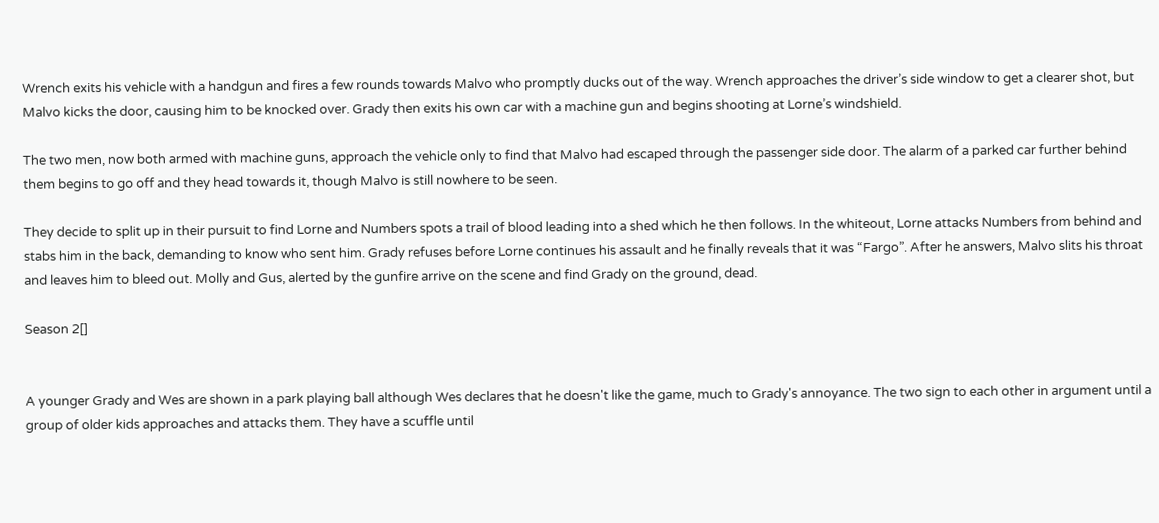Wrench exits his vehicle with a handgun and fires a few rounds towards Malvo who promptly ducks out of the way. Wrench approaches the driver’s side window to get a clearer shot, but Malvo kicks the door, causing him to be knocked over. Grady then exits his own car with a machine gun and begins shooting at Lorne’s windshield.

The two men, now both armed with machine guns, approach the vehicle only to find that Malvo had escaped through the passenger side door. The alarm of a parked car further behind them begins to go off and they head towards it, though Malvo is still nowhere to be seen.

They decide to split up in their pursuit to find Lorne and Numbers spots a trail of blood leading into a shed which he then follows. In the whiteout, Lorne attacks Numbers from behind and stabs him in the back, demanding to know who sent him. Grady refuses before Lorne continues his assault and he finally reveals that it was “Fargo”. After he answers, Malvo slits his throat and leaves him to bleed out. Molly and Gus, alerted by the gunfire arrive on the scene and find Grady on the ground, dead.

Season 2[]


A younger Grady and Wes are shown in a park playing ball although Wes declares that he doesn't like the game, much to Grady's annoyance. The two sign to each other in argument until a group of older kids approaches and attacks them. They have a scuffle until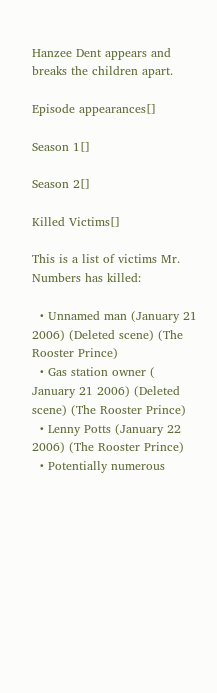Hanzee Dent appears and breaks the children apart.

Episode appearances[]

Season 1[]

Season 2[]

Killed Victims[]

This is a list of victims Mr. Numbers has killed:

  • Unnamed man (January 21 2006) (Deleted scene) (The Rooster Prince)
  • Gas station owner ( January 21 2006) (Deleted scene) (The Rooster Prince)
  • Lenny Potts (January 22 2006) (The Rooster Prince)
  • Potentially numerous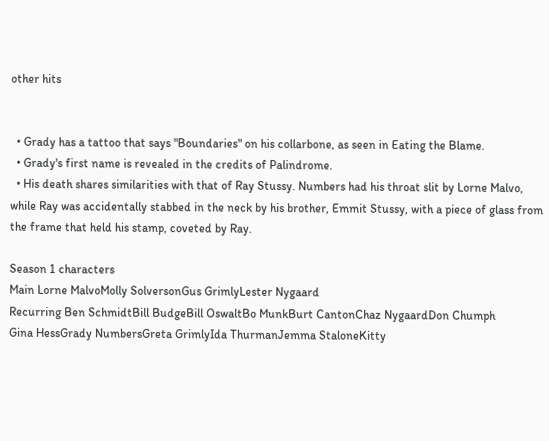other hits


  • Grady has a tattoo that says "Boundaries" on his collarbone, as seen in Eating the Blame.
  • Grady's first name is revealed in the credits of Palindrome.
  • His death shares similarities with that of Ray Stussy. Numbers had his throat slit by Lorne Malvo, while Ray was accidentally stabbed in the neck by his brother, Emmit Stussy, with a piece of glass from the frame that held his stamp, coveted by Ray.

Season 1 characters
Main Lorne MalvoMolly SolversonGus GrimlyLester Nygaard
Recurring Ben SchmidtBill BudgeBill OswaltBo MunkBurt CantonChaz NygaardDon Chumph
Gina HessGrady NumbersGreta GrimlyIda ThurmanJemma StaloneKitty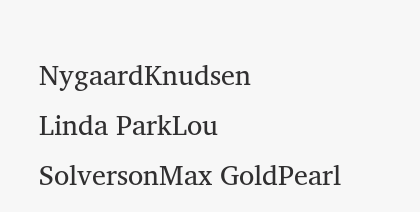NygaardKnudsen
Linda ParkLou SolversonMax GoldPearl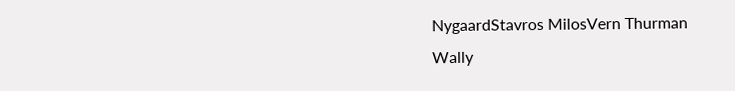NygaardStavros MilosVern Thurman
Wally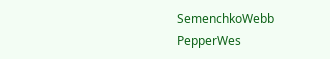SemenchkoWebb PepperWes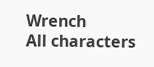Wrench
All characters